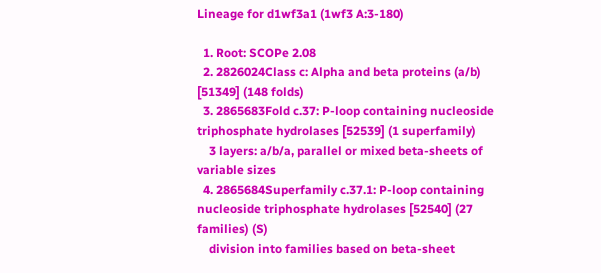Lineage for d1wf3a1 (1wf3 A:3-180)

  1. Root: SCOPe 2.08
  2. 2826024Class c: Alpha and beta proteins (a/b) [51349] (148 folds)
  3. 2865683Fold c.37: P-loop containing nucleoside triphosphate hydrolases [52539] (1 superfamily)
    3 layers: a/b/a, parallel or mixed beta-sheets of variable sizes
  4. 2865684Superfamily c.37.1: P-loop containing nucleoside triphosphate hydrolases [52540] (27 families) (S)
    division into families based on beta-sheet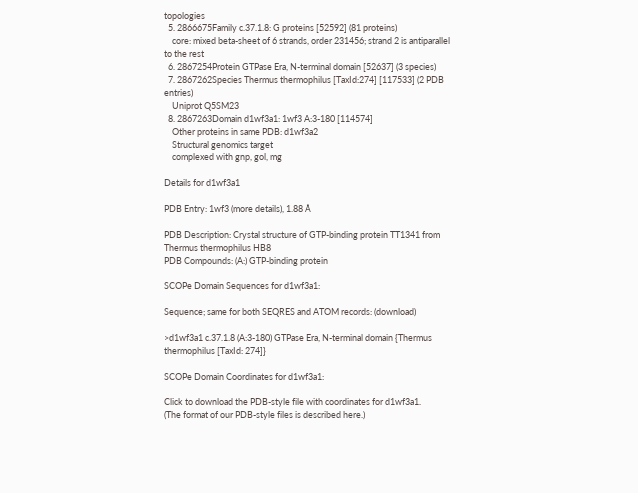topologies
  5. 2866675Family c.37.1.8: G proteins [52592] (81 proteins)
    core: mixed beta-sheet of 6 strands, order 231456; strand 2 is antiparallel to the rest
  6. 2867254Protein GTPase Era, N-terminal domain [52637] (3 species)
  7. 2867262Species Thermus thermophilus [TaxId:274] [117533] (2 PDB entries)
    Uniprot Q5SM23
  8. 2867263Domain d1wf3a1: 1wf3 A:3-180 [114574]
    Other proteins in same PDB: d1wf3a2
    Structural genomics target
    complexed with gnp, gol, mg

Details for d1wf3a1

PDB Entry: 1wf3 (more details), 1.88 Å

PDB Description: Crystal structure of GTP-binding protein TT1341 from Thermus thermophilus HB8
PDB Compounds: (A:) GTP-binding protein

SCOPe Domain Sequences for d1wf3a1:

Sequence; same for both SEQRES and ATOM records: (download)

>d1wf3a1 c.37.1.8 (A:3-180) GTPase Era, N-terminal domain {Thermus thermophilus [TaxId: 274]}

SCOPe Domain Coordinates for d1wf3a1:

Click to download the PDB-style file with coordinates for d1wf3a1.
(The format of our PDB-style files is described here.)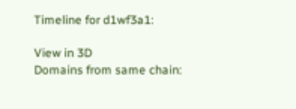Timeline for d1wf3a1:

View in 3D
Domains from same chain: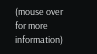(mouse over for more information)